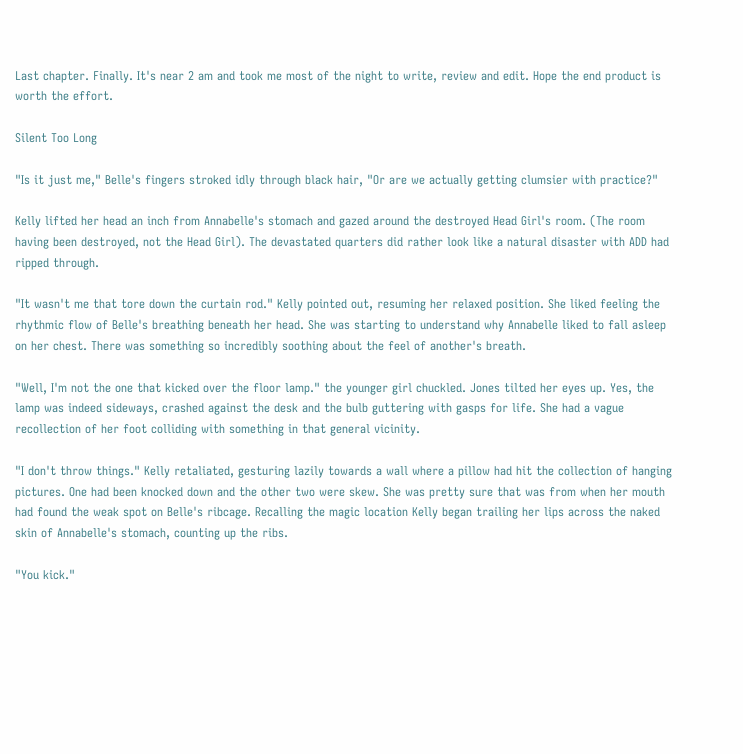Last chapter. Finally. It's near 2 am and took me most of the night to write, review and edit. Hope the end product is worth the effort.

Silent Too Long

"Is it just me," Belle's fingers stroked idly through black hair, "Or are we actually getting clumsier with practice?"

Kelly lifted her head an inch from Annabelle's stomach and gazed around the destroyed Head Girl's room. (The room having been destroyed, not the Head Girl). The devastated quarters did rather look like a natural disaster with ADD had ripped through.

"It wasn't me that tore down the curtain rod." Kelly pointed out, resuming her relaxed position. She liked feeling the rhythmic flow of Belle's breathing beneath her head. She was starting to understand why Annabelle liked to fall asleep on her chest. There was something so incredibly soothing about the feel of another's breath.

"Well, I'm not the one that kicked over the floor lamp." the younger girl chuckled. Jones tilted her eyes up. Yes, the lamp was indeed sideways, crashed against the desk and the bulb guttering with gasps for life. She had a vague recollection of her foot colliding with something in that general vicinity.

"I don't throw things." Kelly retaliated, gesturing lazily towards a wall where a pillow had hit the collection of hanging pictures. One had been knocked down and the other two were skew. She was pretty sure that was from when her mouth had found the weak spot on Belle's ribcage. Recalling the magic location Kelly began trailing her lips across the naked skin of Annabelle's stomach, counting up the ribs.

"You kick."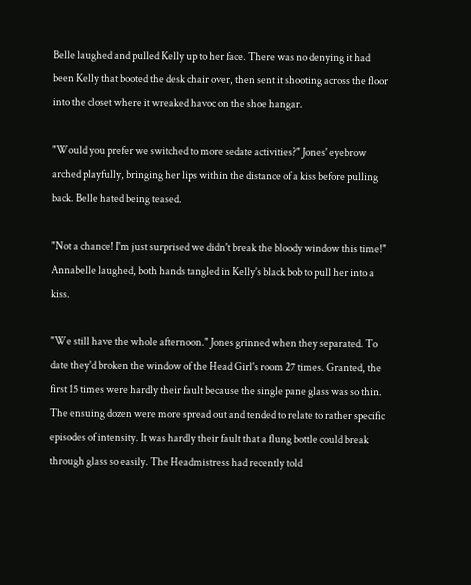Belle laughed and pulled Kelly up to her face. There was no denying it had been Kelly that booted the desk chair over, then sent it shooting across the floor into the closet where it wreaked havoc on the shoe hangar.

"Would you prefer we switched to more sedate activities?" Jones' eyebrow arched playfully, bringing her lips within the distance of a kiss before pulling back. Belle hated being teased.

"Not a chance! I'm just surprised we didn't break the bloody window this time!" Annabelle laughed, both hands tangled in Kelly's black bob to pull her into a kiss.

"We still have the whole afternoon." Jones grinned when they separated. To date they'd broken the window of the Head Girl's room 27 times. Granted, the first 15 times were hardly their fault because the single pane glass was so thin. The ensuing dozen were more spread out and tended to relate to rather specific episodes of intensity. It was hardly their fault that a flung bottle could break through glass so easily. The Headmistress had recently told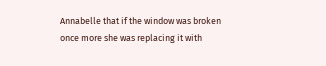Annabelle that if the window was broken once more she was replacing it with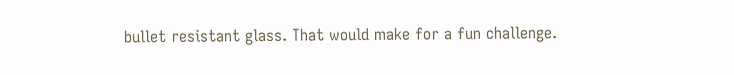bullet resistant glass. That would make for a fun challenge.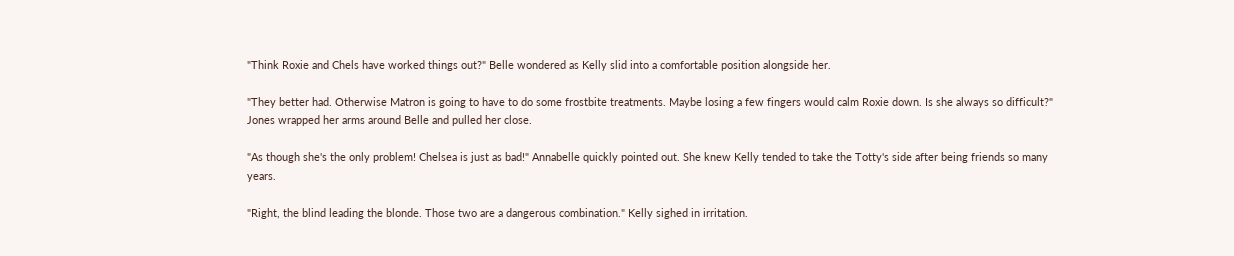"Think Roxie and Chels have worked things out?" Belle wondered as Kelly slid into a comfortable position alongside her.

"They better had. Otherwise Matron is going to have to do some frostbite treatments. Maybe losing a few fingers would calm Roxie down. Is she always so difficult?" Jones wrapped her arms around Belle and pulled her close.

"As though she's the only problem! Chelsea is just as bad!" Annabelle quickly pointed out. She knew Kelly tended to take the Totty's side after being friends so many years.

"Right, the blind leading the blonde. Those two are a dangerous combination." Kelly sighed in irritation.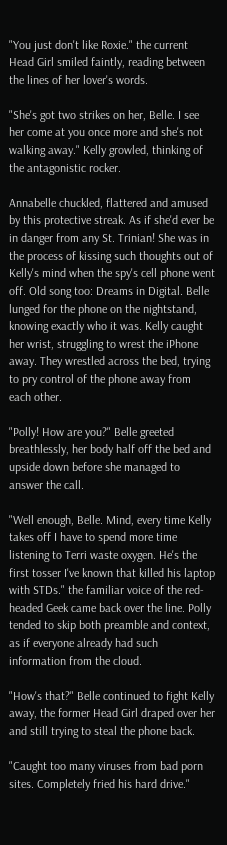"You just don't like Roxie." the current Head Girl smiled faintly, reading between the lines of her lover's words.

"She's got two strikes on her, Belle. I see her come at you once more and she's not walking away." Kelly growled, thinking of the antagonistic rocker.

Annabelle chuckled, flattered and amused by this protective streak. As if she'd ever be in danger from any St. Trinian! She was in the process of kissing such thoughts out of Kelly's mind when the spy's cell phone went off. Old song too: Dreams in Digital. Belle lunged for the phone on the nightstand, knowing exactly who it was. Kelly caught her wrist, struggling to wrest the iPhone away. They wrestled across the bed, trying to pry control of the phone away from each other.

"Polly! How are you?" Belle greeted breathlessly, her body half off the bed and upside down before she managed to answer the call.

"Well enough, Belle. Mind, every time Kelly takes off I have to spend more time listening to Terri waste oxygen. He's the first tosser I've known that killed his laptop with STDs." the familiar voice of the red-headed Geek came back over the line. Polly tended to skip both preamble and context, as if everyone already had such information from the cloud.

"How's that?" Belle continued to fight Kelly away, the former Head Girl draped over her and still trying to steal the phone back.

"Caught too many viruses from bad porn sites. Completely fried his hard drive."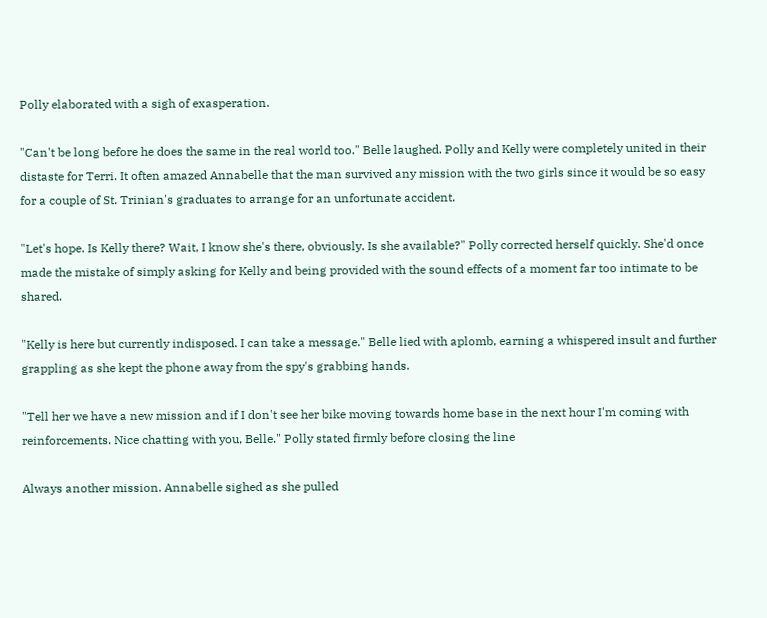Polly elaborated with a sigh of exasperation.

"Can't be long before he does the same in the real world too." Belle laughed. Polly and Kelly were completely united in their distaste for Terri. It often amazed Annabelle that the man survived any mission with the two girls since it would be so easy for a couple of St. Trinian's graduates to arrange for an unfortunate accident.

"Let's hope. Is Kelly there? Wait, I know she's there, obviously. Is she available?" Polly corrected herself quickly. She'd once made the mistake of simply asking for Kelly and being provided with the sound effects of a moment far too intimate to be shared.

"Kelly is here but currently indisposed. I can take a message." Belle lied with aplomb, earning a whispered insult and further grappling as she kept the phone away from the spy's grabbing hands.

"Tell her we have a new mission and if I don't see her bike moving towards home base in the next hour I'm coming with reinforcements. Nice chatting with you, Belle." Polly stated firmly before closing the line

Always another mission. Annabelle sighed as she pulled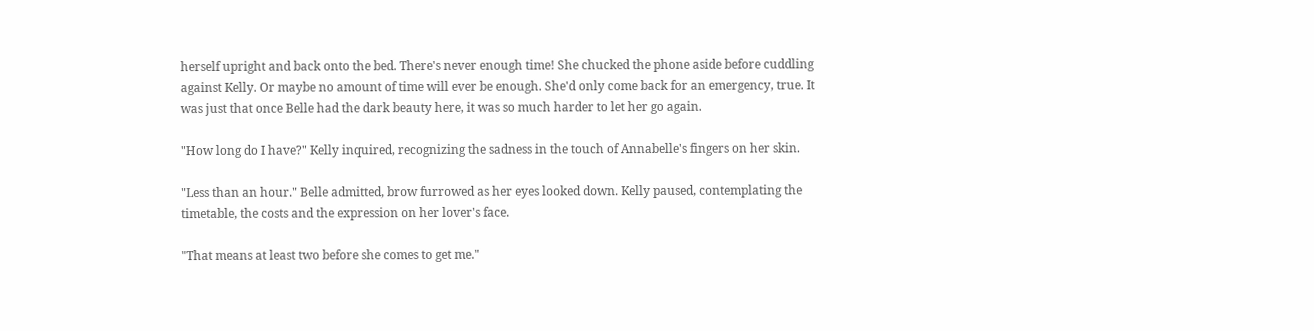herself upright and back onto the bed. There's never enough time! She chucked the phone aside before cuddling against Kelly. Or maybe no amount of time will ever be enough. She'd only come back for an emergency, true. It was just that once Belle had the dark beauty here, it was so much harder to let her go again.

"How long do I have?" Kelly inquired, recognizing the sadness in the touch of Annabelle's fingers on her skin.

"Less than an hour." Belle admitted, brow furrowed as her eyes looked down. Kelly paused, contemplating the timetable, the costs and the expression on her lover's face.

"That means at least two before she comes to get me."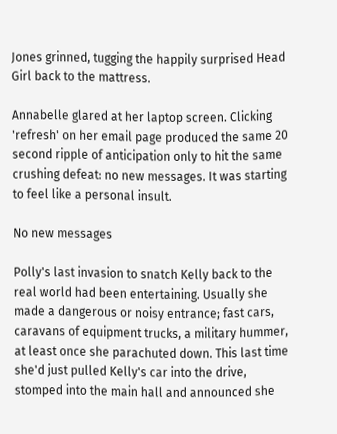Jones grinned, tugging the happily surprised Head Girl back to the mattress.

Annabelle glared at her laptop screen. Clicking 'refresh' on her email page produced the same 20 second ripple of anticipation only to hit the same crushing defeat: no new messages. It was starting to feel like a personal insult.

No new messages

Polly's last invasion to snatch Kelly back to the real world had been entertaining. Usually she made a dangerous or noisy entrance; fast cars, caravans of equipment trucks, a military hummer, at least once she parachuted down. This last time she'd just pulled Kelly's car into the drive, stomped into the main hall and announced she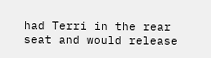had Terri in the rear seat and would release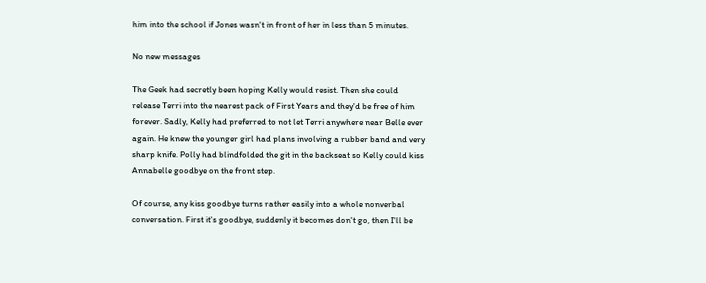him into the school if Jones wasn't in front of her in less than 5 minutes.

No new messages

The Geek had secretly been hoping Kelly would resist. Then she could release Terri into the nearest pack of First Years and they'd be free of him forever. Sadly, Kelly had preferred to not let Terri anywhere near Belle ever again. He knew the younger girl had plans involving a rubber band and very sharp knife. Polly had blindfolded the git in the backseat so Kelly could kiss Annabelle goodbye on the front step.

Of course, any kiss goodbye turns rather easily into a whole nonverbal conversation. First it's goodbye, suddenly it becomes don't go, then I'll be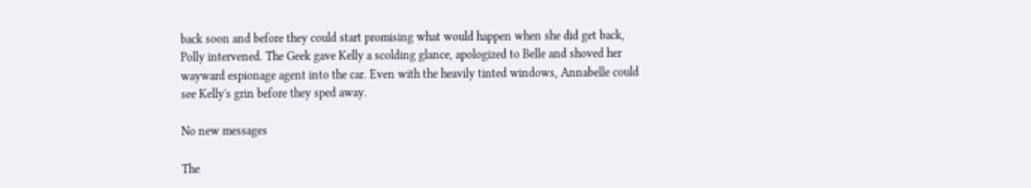back soon and before they could start promising what would happen when she did get back, Polly intervened. The Geek gave Kelly a scolding glance, apologized to Belle and shoved her wayward espionage agent into the car. Even with the heavily tinted windows, Annabelle could see Kelly's grin before they sped away.

No new messages

The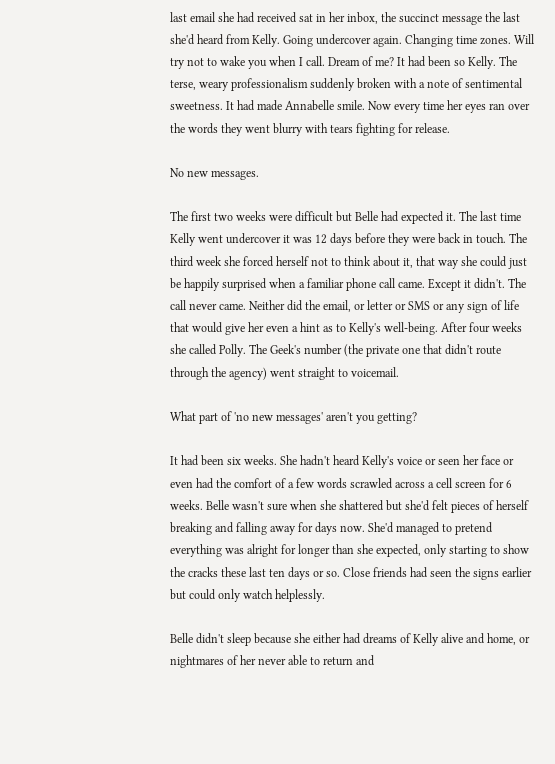last email she had received sat in her inbox, the succinct message the last she'd heard from Kelly. Going undercover again. Changing time zones. Will try not to wake you when I call. Dream of me? It had been so Kelly. The terse, weary professionalism suddenly broken with a note of sentimental sweetness. It had made Annabelle smile. Now every time her eyes ran over the words they went blurry with tears fighting for release.

No new messages.

The first two weeks were difficult but Belle had expected it. The last time Kelly went undercover it was 12 days before they were back in touch. The third week she forced herself not to think about it, that way she could just be happily surprised when a familiar phone call came. Except it didn't. The call never came. Neither did the email, or letter or SMS or any sign of life that would give her even a hint as to Kelly's well-being. After four weeks she called Polly. The Geek's number (the private one that didn't route through the agency) went straight to voicemail.

What part of 'no new messages' aren't you getting?

It had been six weeks. She hadn't heard Kelly's voice or seen her face or even had the comfort of a few words scrawled across a cell screen for 6 weeks. Belle wasn't sure when she shattered but she'd felt pieces of herself breaking and falling away for days now. She'd managed to pretend everything was alright for longer than she expected, only starting to show the cracks these last ten days or so. Close friends had seen the signs earlier but could only watch helplessly.

Belle didn't sleep because she either had dreams of Kelly alive and home, or nightmares of her never able to return and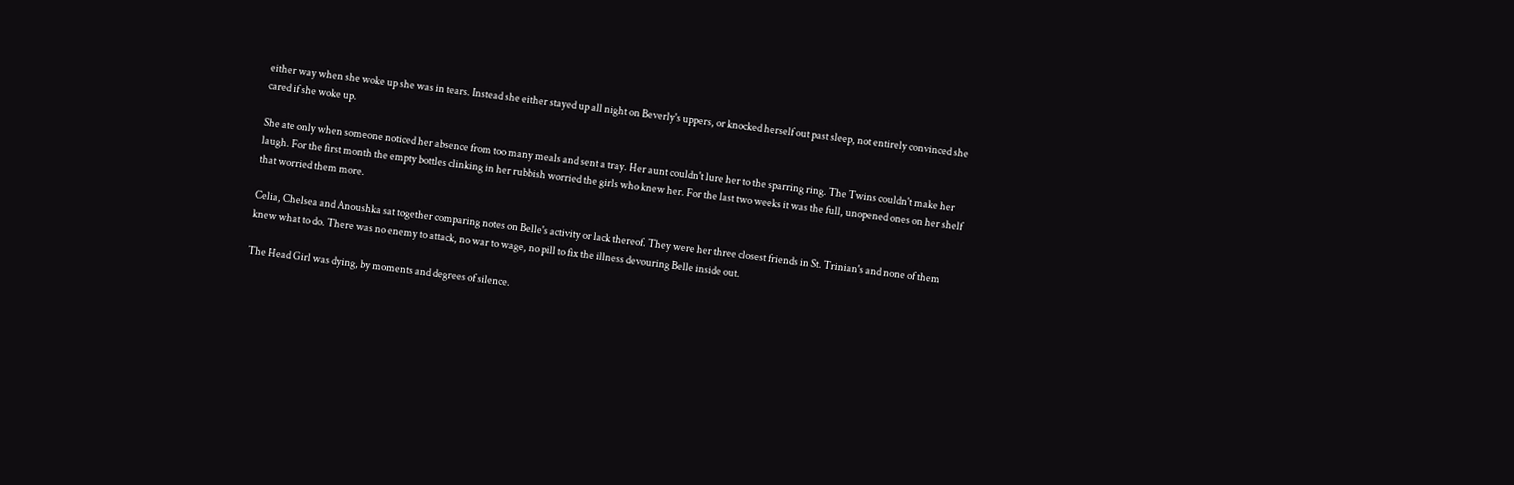either way when she woke up she was in tears. Instead she either stayed up all night on Beverly's uppers, or knocked herself out past sleep, not entirely convinced she cared if she woke up.

She ate only when someone noticed her absence from too many meals and sent a tray. Her aunt couldn't lure her to the sparring ring. The Twins couldn't make her laugh. For the first month the empty bottles clinking in her rubbish worried the girls who knew her. For the last two weeks it was the full, unopened ones on her shelf that worried them more.

Celia, Chelsea and Anoushka sat together comparing notes on Belle's activity or lack thereof. They were her three closest friends in St. Trinian's and none of them knew what to do. There was no enemy to attack, no war to wage, no pill to fix the illness devouring Belle inside out.

The Head Girl was dying, by moments and degrees of silence.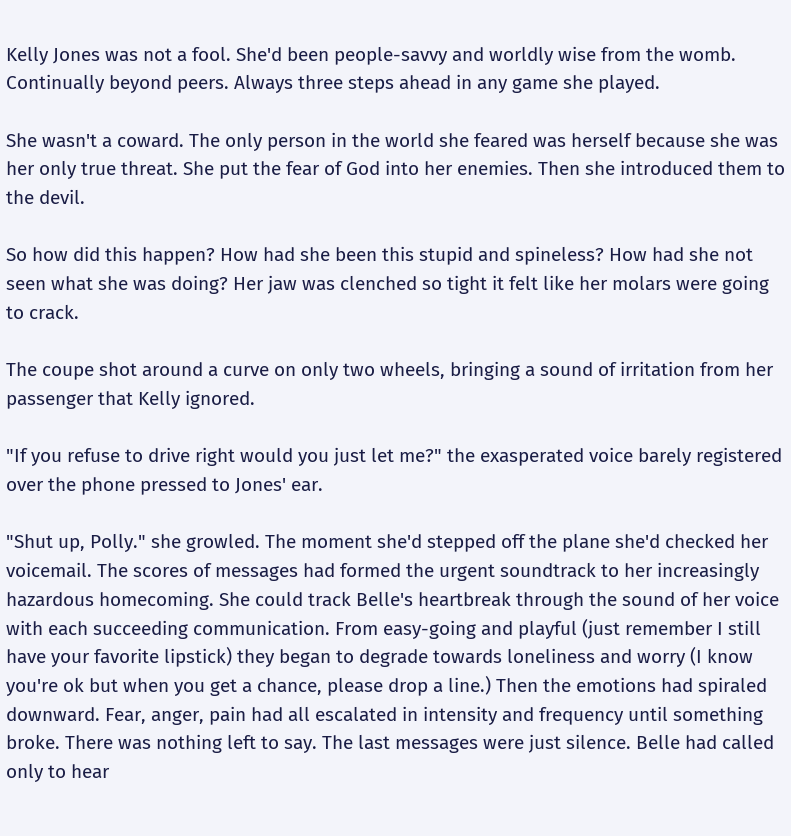Kelly Jones was not a fool. She'd been people-savvy and worldly wise from the womb. Continually beyond peers. Always three steps ahead in any game she played.

She wasn't a coward. The only person in the world she feared was herself because she was her only true threat. She put the fear of God into her enemies. Then she introduced them to the devil.

So how did this happen? How had she been this stupid and spineless? How had she not seen what she was doing? Her jaw was clenched so tight it felt like her molars were going to crack.

The coupe shot around a curve on only two wheels, bringing a sound of irritation from her passenger that Kelly ignored.

"If you refuse to drive right would you just let me?" the exasperated voice barely registered over the phone pressed to Jones' ear.

"Shut up, Polly." she growled. The moment she'd stepped off the plane she'd checked her voicemail. The scores of messages had formed the urgent soundtrack to her increasingly hazardous homecoming. She could track Belle's heartbreak through the sound of her voice with each succeeding communication. From easy-going and playful (just remember I still have your favorite lipstick) they began to degrade towards loneliness and worry (I know you're ok but when you get a chance, please drop a line.) Then the emotions had spiraled downward. Fear, anger, pain had all escalated in intensity and frequency until something broke. There was nothing left to say. The last messages were just silence. Belle had called only to hear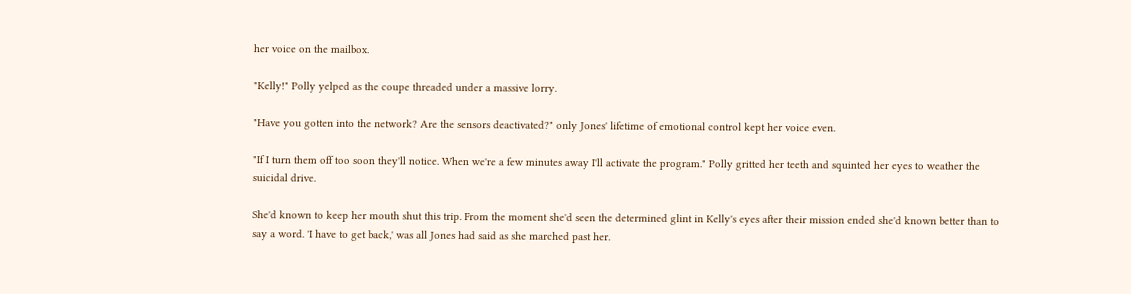her voice on the mailbox.

"Kelly!" Polly yelped as the coupe threaded under a massive lorry.

"Have you gotten into the network? Are the sensors deactivated?" only Jones' lifetime of emotional control kept her voice even.

"If I turn them off too soon they'll notice. When we're a few minutes away I'll activate the program." Polly gritted her teeth and squinted her eyes to weather the suicidal drive.

She'd known to keep her mouth shut this trip. From the moment she'd seen the determined glint in Kelly's eyes after their mission ended she'd known better than to say a word. 'I have to get back,' was all Jones had said as she marched past her.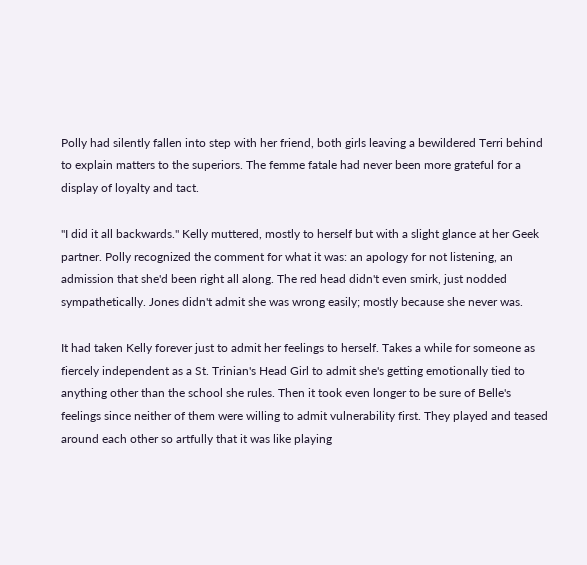Polly had silently fallen into step with her friend, both girls leaving a bewildered Terri behind to explain matters to the superiors. The femme fatale had never been more grateful for a display of loyalty and tact.

"I did it all backwards." Kelly muttered, mostly to herself but with a slight glance at her Geek partner. Polly recognized the comment for what it was: an apology for not listening, an admission that she'd been right all along. The red head didn't even smirk, just nodded sympathetically. Jones didn't admit she was wrong easily; mostly because she never was.

It had taken Kelly forever just to admit her feelings to herself. Takes a while for someone as fiercely independent as a St. Trinian's Head Girl to admit she's getting emotionally tied to anything other than the school she rules. Then it took even longer to be sure of Belle's feelings since neither of them were willing to admit vulnerability first. They played and teased around each other so artfully that it was like playing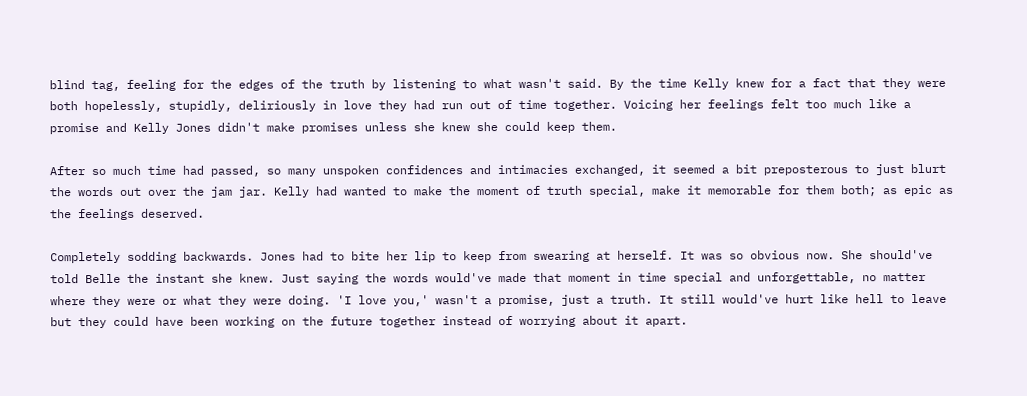blind tag, feeling for the edges of the truth by listening to what wasn't said. By the time Kelly knew for a fact that they were both hopelessly, stupidly, deliriously in love they had run out of time together. Voicing her feelings felt too much like a promise and Kelly Jones didn't make promises unless she knew she could keep them.

After so much time had passed, so many unspoken confidences and intimacies exchanged, it seemed a bit preposterous to just blurt the words out over the jam jar. Kelly had wanted to make the moment of truth special, make it memorable for them both; as epic as the feelings deserved.

Completely sodding backwards. Jones had to bite her lip to keep from swearing at herself. It was so obvious now. She should've told Belle the instant she knew. Just saying the words would've made that moment in time special and unforgettable, no matter where they were or what they were doing. 'I love you,' wasn't a promise, just a truth. It still would've hurt like hell to leave but they could have been working on the future together instead of worrying about it apart.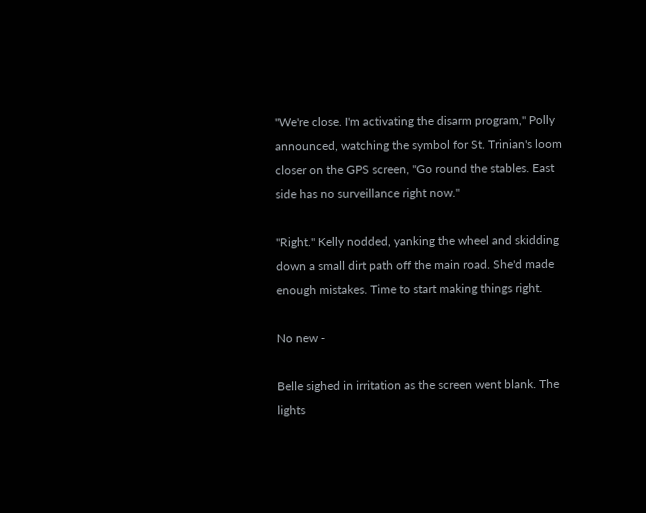"We're close. I'm activating the disarm program," Polly announced, watching the symbol for St. Trinian's loom closer on the GPS screen, "Go round the stables. East side has no surveillance right now."

"Right." Kelly nodded, yanking the wheel and skidding down a small dirt path off the main road. She'd made enough mistakes. Time to start making things right.

No new -

Belle sighed in irritation as the screen went blank. The lights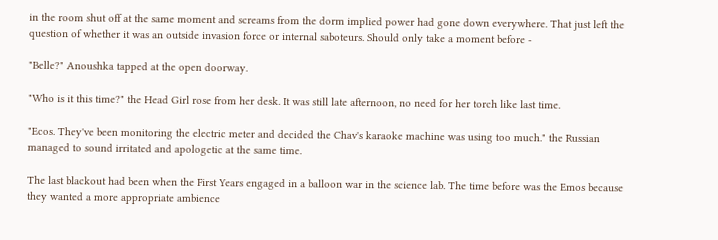in the room shut off at the same moment and screams from the dorm implied power had gone down everywhere. That just left the question of whether it was an outside invasion force or internal saboteurs. Should only take a moment before -

"Belle?" Anoushka tapped at the open doorway.

"Who is it this time?" the Head Girl rose from her desk. It was still late afternoon, no need for her torch like last time.

"Ecos. They've been monitoring the electric meter and decided the Chav's karaoke machine was using too much." the Russian managed to sound irritated and apologetic at the same time.

The last blackout had been when the First Years engaged in a balloon war in the science lab. The time before was the Emos because they wanted a more appropriate ambience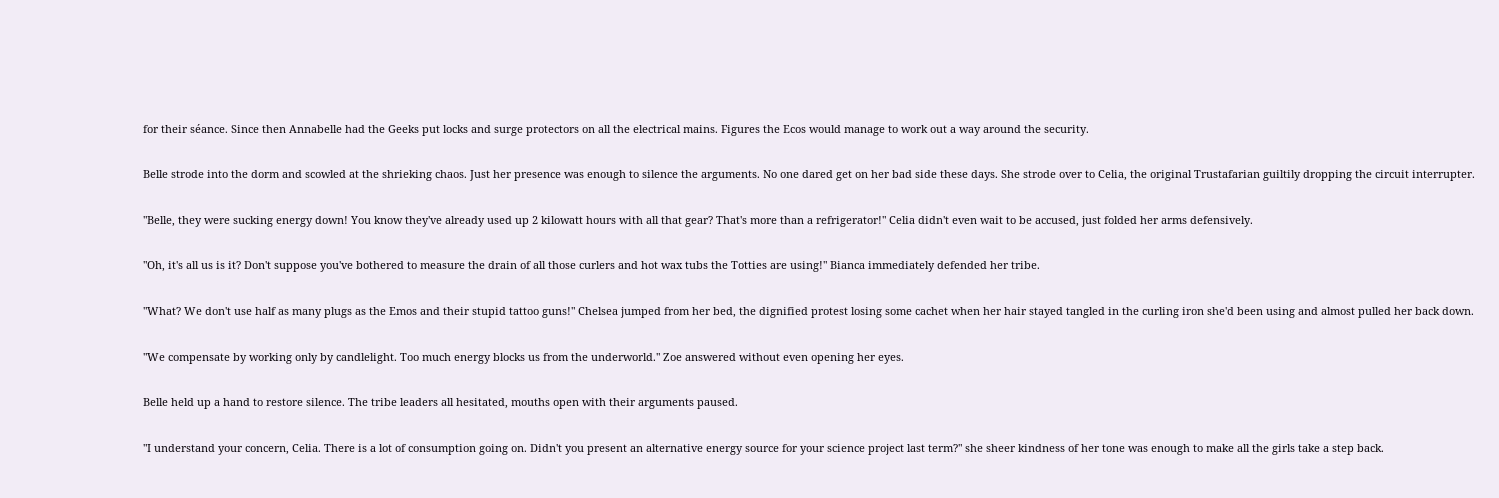for their séance. Since then Annabelle had the Geeks put locks and surge protectors on all the electrical mains. Figures the Ecos would manage to work out a way around the security.

Belle strode into the dorm and scowled at the shrieking chaos. Just her presence was enough to silence the arguments. No one dared get on her bad side these days. She strode over to Celia, the original Trustafarian guiltily dropping the circuit interrupter.

"Belle, they were sucking energy down! You know they've already used up 2 kilowatt hours with all that gear? That's more than a refrigerator!" Celia didn't even wait to be accused, just folded her arms defensively.

"Oh, it's all us is it? Don't suppose you've bothered to measure the drain of all those curlers and hot wax tubs the Totties are using!" Bianca immediately defended her tribe.

"What? We don't use half as many plugs as the Emos and their stupid tattoo guns!" Chelsea jumped from her bed, the dignified protest losing some cachet when her hair stayed tangled in the curling iron she'd been using and almost pulled her back down.

"We compensate by working only by candlelight. Too much energy blocks us from the underworld." Zoe answered without even opening her eyes.

Belle held up a hand to restore silence. The tribe leaders all hesitated, mouths open with their arguments paused.

"I understand your concern, Celia. There is a lot of consumption going on. Didn't you present an alternative energy source for your science project last term?" she sheer kindness of her tone was enough to make all the girls take a step back.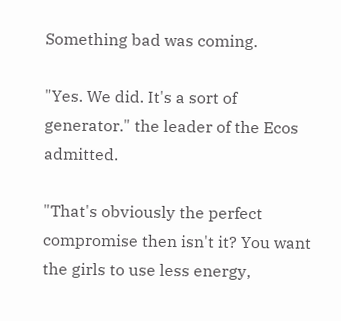Something bad was coming.

"Yes. We did. It's a sort of generator." the leader of the Ecos admitted.

"That's obviously the perfect compromise then isn't it? You want the girls to use less energy,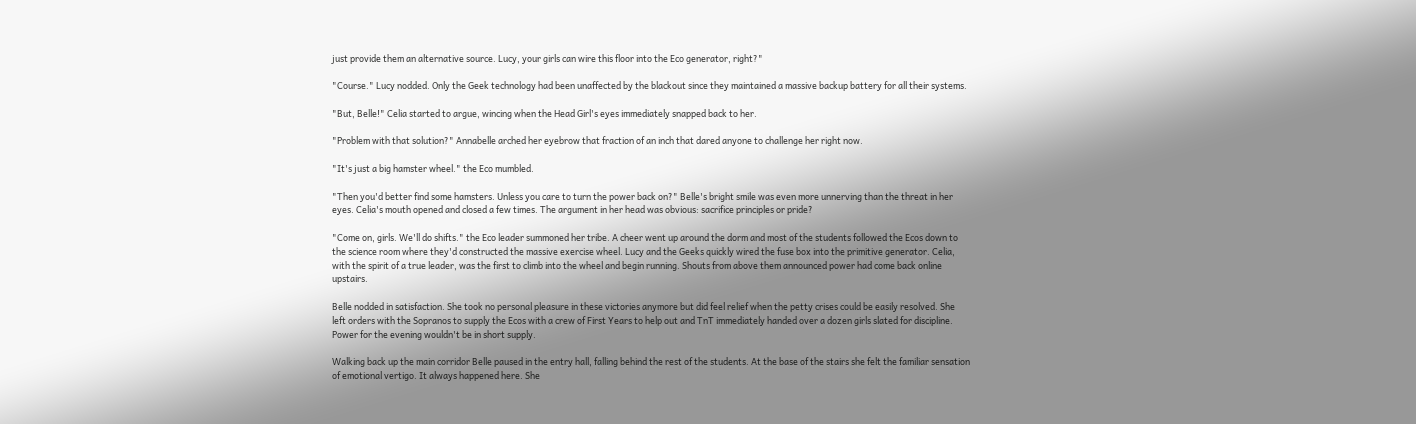just provide them an alternative source. Lucy, your girls can wire this floor into the Eco generator, right?"

"Course." Lucy nodded. Only the Geek technology had been unaffected by the blackout since they maintained a massive backup battery for all their systems.

"But, Belle!" Celia started to argue, wincing when the Head Girl's eyes immediately snapped back to her.

"Problem with that solution?" Annabelle arched her eyebrow that fraction of an inch that dared anyone to challenge her right now.

"It's just a big hamster wheel." the Eco mumbled.

"Then you'd better find some hamsters. Unless you care to turn the power back on?" Belle's bright smile was even more unnerving than the threat in her eyes. Celia's mouth opened and closed a few times. The argument in her head was obvious: sacrifice principles or pride?

"Come on, girls. We'll do shifts." the Eco leader summoned her tribe. A cheer went up around the dorm and most of the students followed the Ecos down to the science room where they'd constructed the massive exercise wheel. Lucy and the Geeks quickly wired the fuse box into the primitive generator. Celia, with the spirit of a true leader, was the first to climb into the wheel and begin running. Shouts from above them announced power had come back online upstairs.

Belle nodded in satisfaction. She took no personal pleasure in these victories anymore but did feel relief when the petty crises could be easily resolved. She left orders with the Sopranos to supply the Ecos with a crew of First Years to help out and TnT immediately handed over a dozen girls slated for discipline. Power for the evening wouldn't be in short supply.

Walking back up the main corridor Belle paused in the entry hall, falling behind the rest of the students. At the base of the stairs she felt the familiar sensation of emotional vertigo. It always happened here. She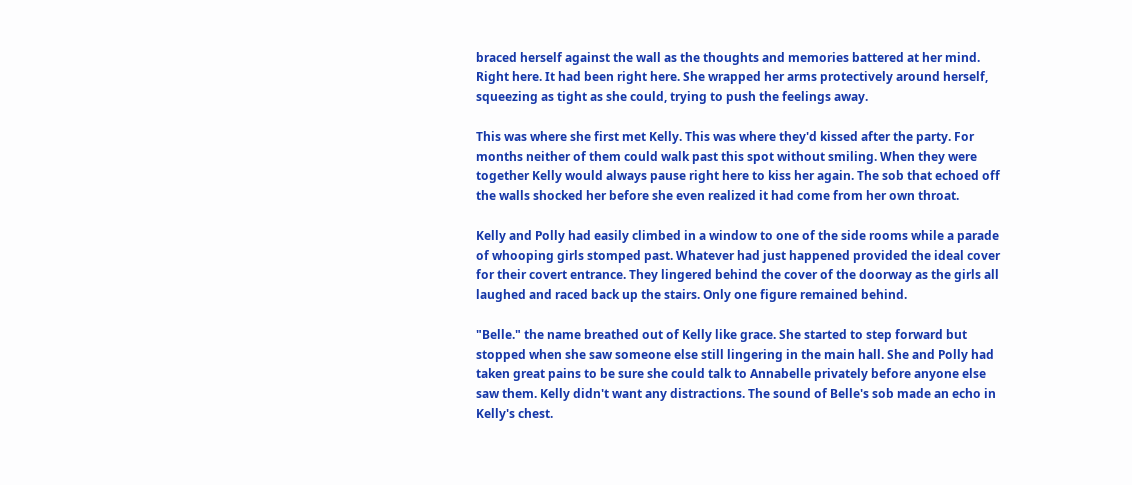braced herself against the wall as the thoughts and memories battered at her mind. Right here. It had been right here. She wrapped her arms protectively around herself, squeezing as tight as she could, trying to push the feelings away.

This was where she first met Kelly. This was where they'd kissed after the party. For months neither of them could walk past this spot without smiling. When they were together Kelly would always pause right here to kiss her again. The sob that echoed off the walls shocked her before she even realized it had come from her own throat.

Kelly and Polly had easily climbed in a window to one of the side rooms while a parade of whooping girls stomped past. Whatever had just happened provided the ideal cover for their covert entrance. They lingered behind the cover of the doorway as the girls all laughed and raced back up the stairs. Only one figure remained behind.

"Belle." the name breathed out of Kelly like grace. She started to step forward but stopped when she saw someone else still lingering in the main hall. She and Polly had taken great pains to be sure she could talk to Annabelle privately before anyone else saw them. Kelly didn't want any distractions. The sound of Belle's sob made an echo in Kelly's chest.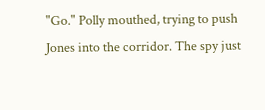"Go." Polly mouthed, trying to push Jones into the corridor. The spy just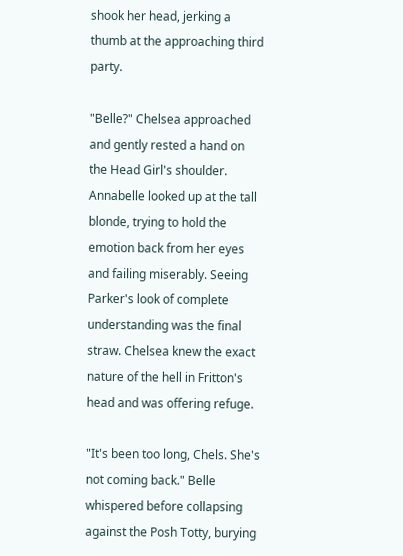shook her head, jerking a thumb at the approaching third party.

"Belle?" Chelsea approached and gently rested a hand on the Head Girl's shoulder. Annabelle looked up at the tall blonde, trying to hold the emotion back from her eyes and failing miserably. Seeing Parker's look of complete understanding was the final straw. Chelsea knew the exact nature of the hell in Fritton's head and was offering refuge.

"It's been too long, Chels. She's not coming back." Belle whispered before collapsing against the Posh Totty, burying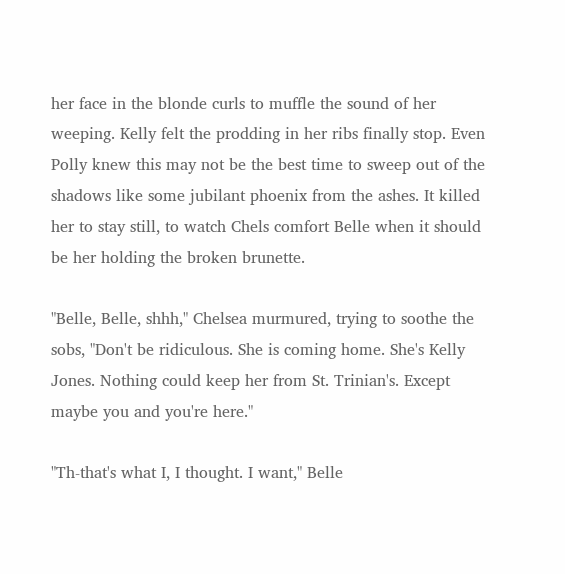her face in the blonde curls to muffle the sound of her weeping. Kelly felt the prodding in her ribs finally stop. Even Polly knew this may not be the best time to sweep out of the shadows like some jubilant phoenix from the ashes. It killed her to stay still, to watch Chels comfort Belle when it should be her holding the broken brunette.

"Belle, Belle, shhh," Chelsea murmured, trying to soothe the sobs, "Don't be ridiculous. She is coming home. She's Kelly Jones. Nothing could keep her from St. Trinian's. Except maybe you and you're here."

"Th-that's what I, I thought. I want," Belle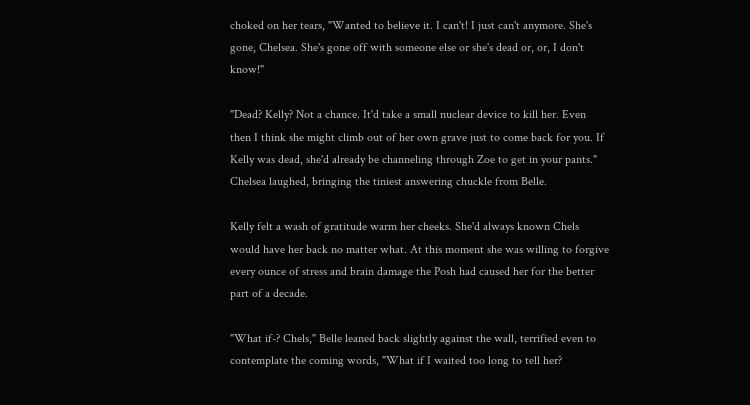choked on her tears, "Wanted to believe it. I can't! I just can't anymore. She's gone, Chelsea. She's gone off with someone else or she's dead or, or, I don't know!"

"Dead? Kelly? Not a chance. It'd take a small nuclear device to kill her. Even then I think she might climb out of her own grave just to come back for you. If Kelly was dead, she'd already be channeling through Zoe to get in your pants." Chelsea laughed, bringing the tiniest answering chuckle from Belle.

Kelly felt a wash of gratitude warm her cheeks. She'd always known Chels would have her back no matter what. At this moment she was willing to forgive every ounce of stress and brain damage the Posh had caused her for the better part of a decade.

"What if-? Chels," Belle leaned back slightly against the wall, terrified even to contemplate the coming words, "What if I waited too long to tell her?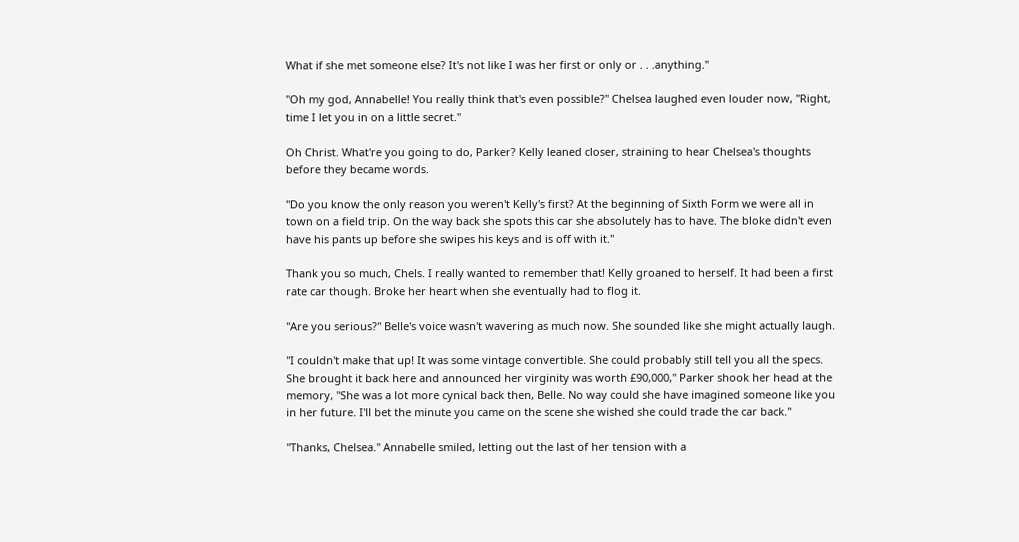What if she met someone else? It's not like I was her first or only or . . .anything."

"Oh my god, Annabelle! You really think that's even possible?" Chelsea laughed even louder now, "Right, time I let you in on a little secret."

Oh Christ. What're you going to do, Parker? Kelly leaned closer, straining to hear Chelsea's thoughts before they became words.

"Do you know the only reason you weren't Kelly's first? At the beginning of Sixth Form we were all in town on a field trip. On the way back she spots this car she absolutely has to have. The bloke didn't even have his pants up before she swipes his keys and is off with it."

Thank you so much, Chels. I really wanted to remember that! Kelly groaned to herself. It had been a first rate car though. Broke her heart when she eventually had to flog it.

"Are you serious?" Belle's voice wasn't wavering as much now. She sounded like she might actually laugh.

"I couldn't make that up! It was some vintage convertible. She could probably still tell you all the specs. She brought it back here and announced her virginity was worth £90,000," Parker shook her head at the memory, "She was a lot more cynical back then, Belle. No way could she have imagined someone like you in her future. I'll bet the minute you came on the scene she wished she could trade the car back."

"Thanks, Chelsea." Annabelle smiled, letting out the last of her tension with a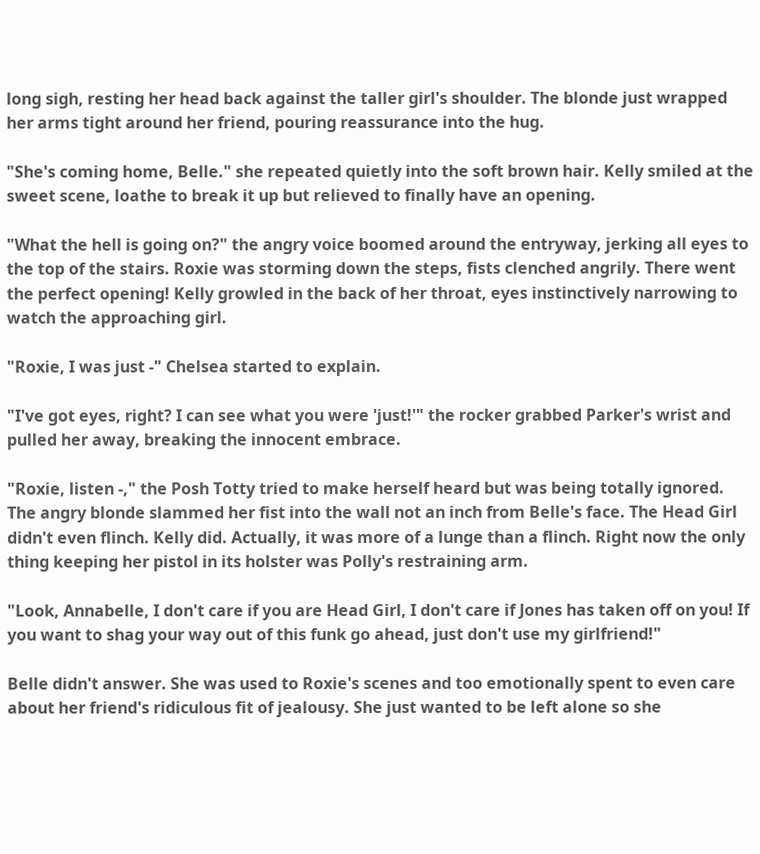long sigh, resting her head back against the taller girl's shoulder. The blonde just wrapped her arms tight around her friend, pouring reassurance into the hug.

"She's coming home, Belle." she repeated quietly into the soft brown hair. Kelly smiled at the sweet scene, loathe to break it up but relieved to finally have an opening.

"What the hell is going on?" the angry voice boomed around the entryway, jerking all eyes to the top of the stairs. Roxie was storming down the steps, fists clenched angrily. There went the perfect opening! Kelly growled in the back of her throat, eyes instinctively narrowing to watch the approaching girl.

"Roxie, I was just -" Chelsea started to explain.

"I've got eyes, right? I can see what you were 'just!'" the rocker grabbed Parker's wrist and pulled her away, breaking the innocent embrace.

"Roxie, listen -," the Posh Totty tried to make herself heard but was being totally ignored. The angry blonde slammed her fist into the wall not an inch from Belle's face. The Head Girl didn't even flinch. Kelly did. Actually, it was more of a lunge than a flinch. Right now the only thing keeping her pistol in its holster was Polly's restraining arm.

"Look, Annabelle, I don't care if you are Head Girl, I don't care if Jones has taken off on you! If you want to shag your way out of this funk go ahead, just don't use my girlfriend!"

Belle didn't answer. She was used to Roxie's scenes and too emotionally spent to even care about her friend's ridiculous fit of jealousy. She just wanted to be left alone so she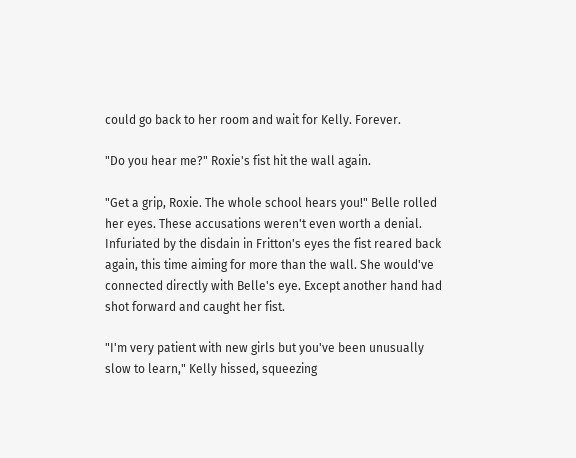could go back to her room and wait for Kelly. Forever.

"Do you hear me?" Roxie's fist hit the wall again.

"Get a grip, Roxie. The whole school hears you!" Belle rolled her eyes. These accusations weren't even worth a denial. Infuriated by the disdain in Fritton's eyes the fist reared back again, this time aiming for more than the wall. She would've connected directly with Belle's eye. Except another hand had shot forward and caught her fist.

"I'm very patient with new girls but you've been unusually slow to learn," Kelly hissed, squeezing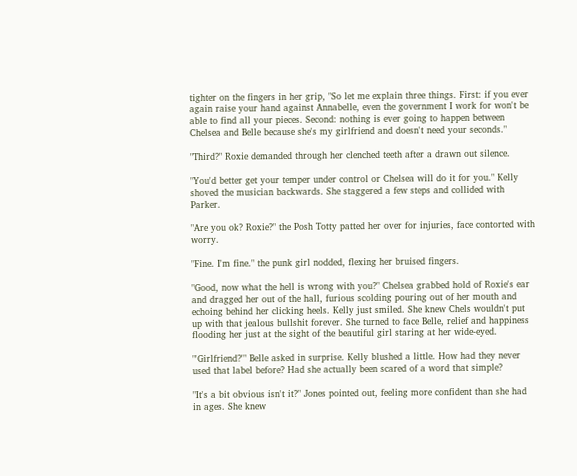tighter on the fingers in her grip, "So let me explain three things. First: if you ever again raise your hand against Annabelle, even the government I work for won't be able to find all your pieces. Second: nothing is ever going to happen between Chelsea and Belle because she's my girlfriend and doesn't need your seconds."

"Third?" Roxie demanded through her clenched teeth after a drawn out silence.

"You'd better get your temper under control or Chelsea will do it for you." Kelly shoved the musician backwards. She staggered a few steps and collided with Parker.

"Are you ok? Roxie?" the Posh Totty patted her over for injuries, face contorted with worry.

"Fine. I'm fine." the punk girl nodded, flexing her bruised fingers.

"Good, now what the hell is wrong with you?" Chelsea grabbed hold of Roxie's ear and dragged her out of the hall, furious scolding pouring out of her mouth and echoing behind her clicking heels. Kelly just smiled. She knew Chels wouldn't put up with that jealous bullshit forever. She turned to face Belle, relief and happiness flooding her just at the sight of the beautiful girl staring at her wide-eyed.

"'Girlfriend?'" Belle asked in surprise. Kelly blushed a little. How had they never used that label before? Had she actually been scared of a word that simple?

"It's a bit obvious isn't it?" Jones pointed out, feeling more confident than she had in ages. She knew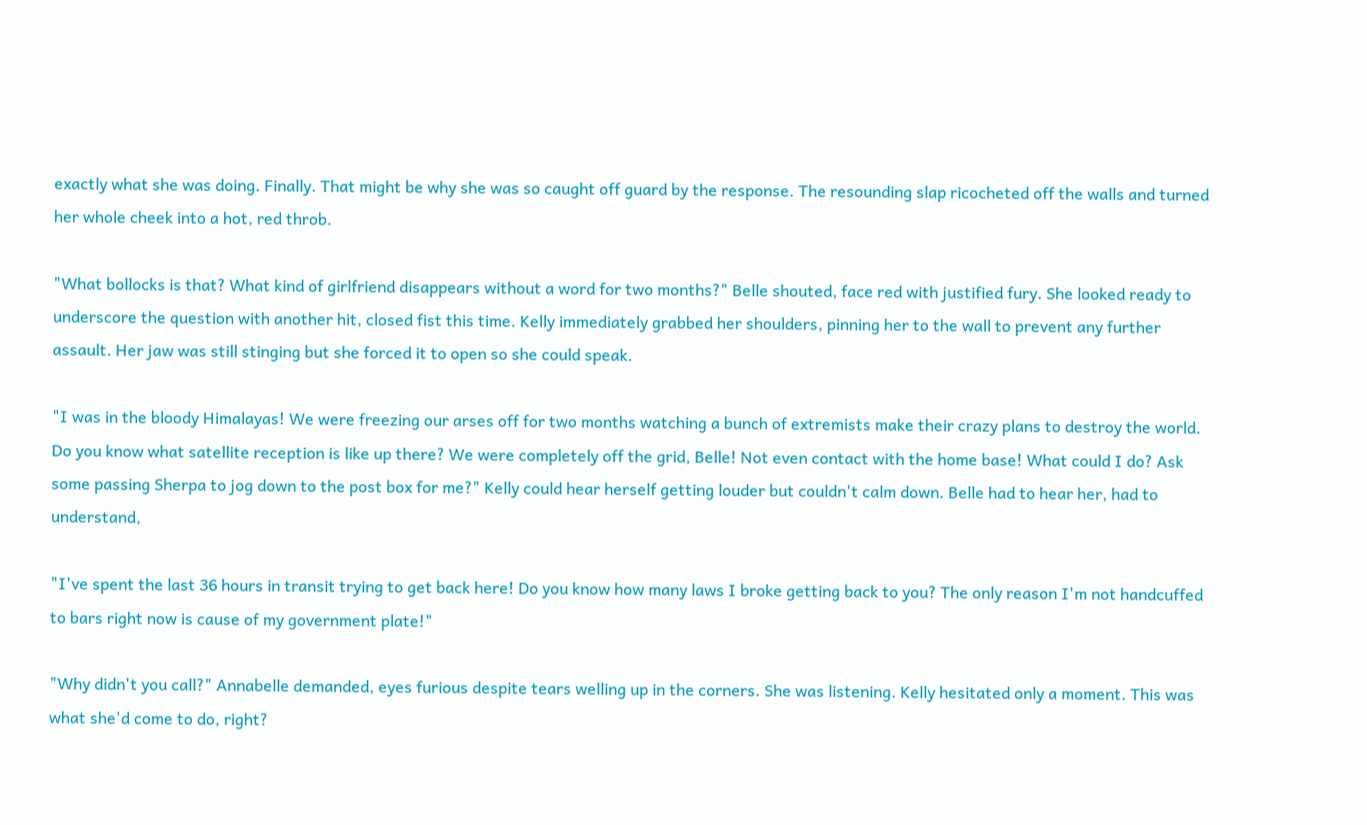exactly what she was doing. Finally. That might be why she was so caught off guard by the response. The resounding slap ricocheted off the walls and turned her whole cheek into a hot, red throb.

"What bollocks is that? What kind of girlfriend disappears without a word for two months?" Belle shouted, face red with justified fury. She looked ready to underscore the question with another hit, closed fist this time. Kelly immediately grabbed her shoulders, pinning her to the wall to prevent any further assault. Her jaw was still stinging but she forced it to open so she could speak.

"I was in the bloody Himalayas! We were freezing our arses off for two months watching a bunch of extremists make their crazy plans to destroy the world. Do you know what satellite reception is like up there? We were completely off the grid, Belle! Not even contact with the home base! What could I do? Ask some passing Sherpa to jog down to the post box for me?" Kelly could hear herself getting louder but couldn't calm down. Belle had to hear her, had to understand,

"I've spent the last 36 hours in transit trying to get back here! Do you know how many laws I broke getting back to you? The only reason I'm not handcuffed to bars right now is cause of my government plate!"

"Why didn't you call?" Annabelle demanded, eyes furious despite tears welling up in the corners. She was listening. Kelly hesitated only a moment. This was what she'd come to do, right?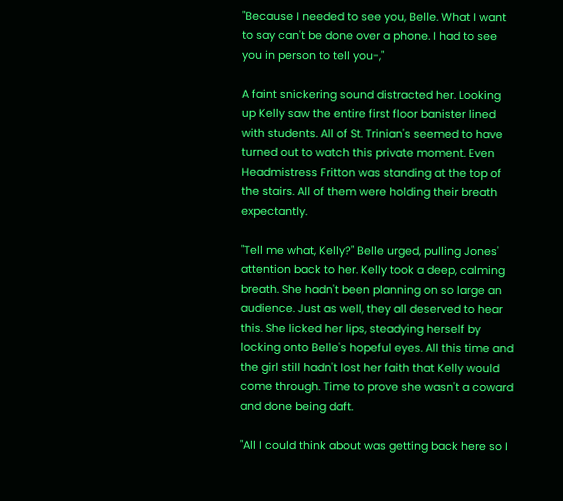"Because I needed to see you, Belle. What I want to say can't be done over a phone. I had to see you in person to tell you-,"

A faint snickering sound distracted her. Looking up Kelly saw the entire first floor banister lined with students. All of St. Trinian's seemed to have turned out to watch this private moment. Even Headmistress Fritton was standing at the top of the stairs. All of them were holding their breath expectantly.

"Tell me what, Kelly?" Belle urged, pulling Jones' attention back to her. Kelly took a deep, calming breath. She hadn't been planning on so large an audience. Just as well, they all deserved to hear this. She licked her lips, steadying herself by locking onto Belle's hopeful eyes. All this time and the girl still hadn't lost her faith that Kelly would come through. Time to prove she wasn't a coward and done being daft.

"All I could think about was getting back here so I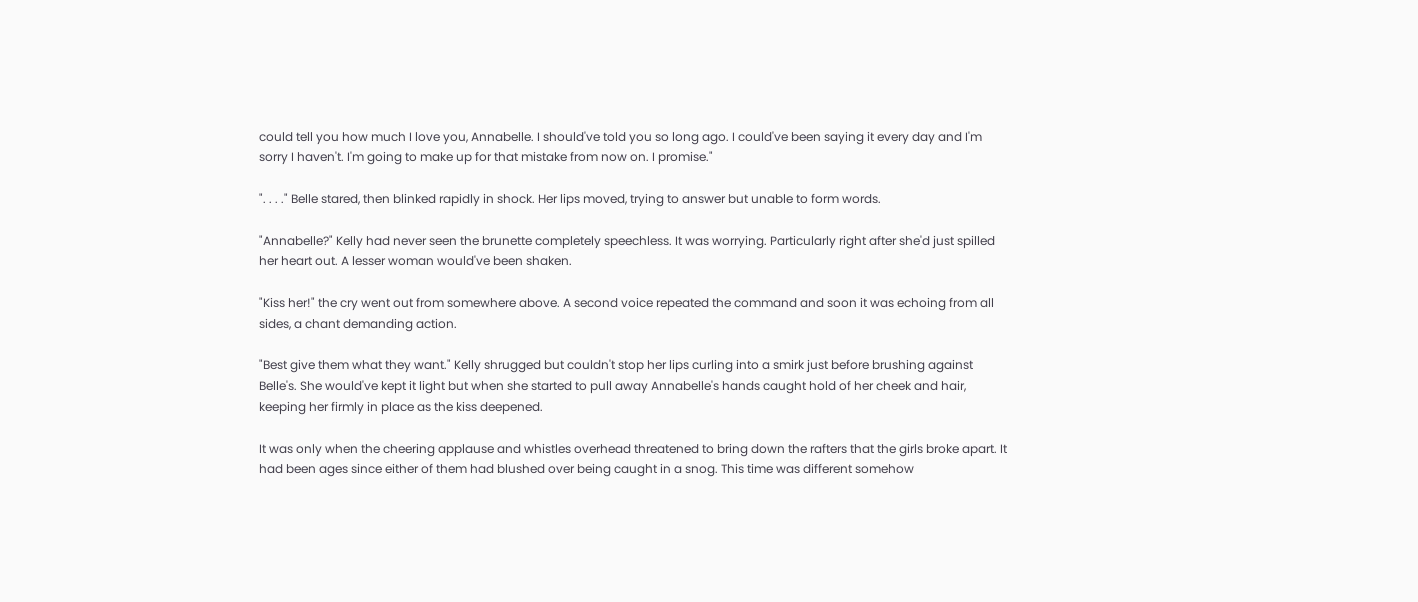could tell you how much I love you, Annabelle. I should've told you so long ago. I could've been saying it every day and I'm sorry I haven't. I'm going to make up for that mistake from now on. I promise."

". . . ." Belle stared, then blinked rapidly in shock. Her lips moved, trying to answer but unable to form words.

"Annabelle?" Kelly had never seen the brunette completely speechless. It was worrying. Particularly right after she'd just spilled her heart out. A lesser woman would've been shaken.

"Kiss her!" the cry went out from somewhere above. A second voice repeated the command and soon it was echoing from all sides, a chant demanding action.

"Best give them what they want." Kelly shrugged but couldn't stop her lips curling into a smirk just before brushing against Belle's. She would've kept it light but when she started to pull away Annabelle's hands caught hold of her cheek and hair, keeping her firmly in place as the kiss deepened.

It was only when the cheering applause and whistles overhead threatened to bring down the rafters that the girls broke apart. It had been ages since either of them had blushed over being caught in a snog. This time was different somehow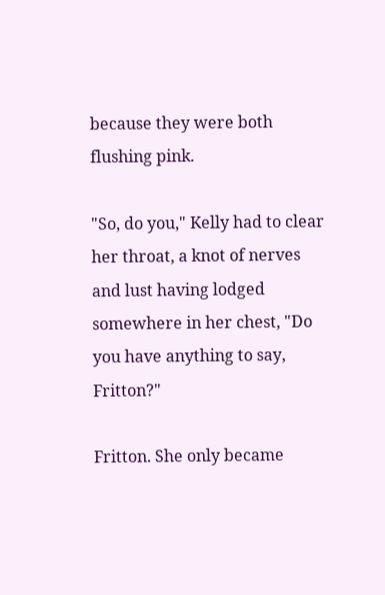because they were both flushing pink.

"So, do you," Kelly had to clear her throat, a knot of nerves and lust having lodged somewhere in her chest, "Do you have anything to say, Fritton?"

Fritton. She only became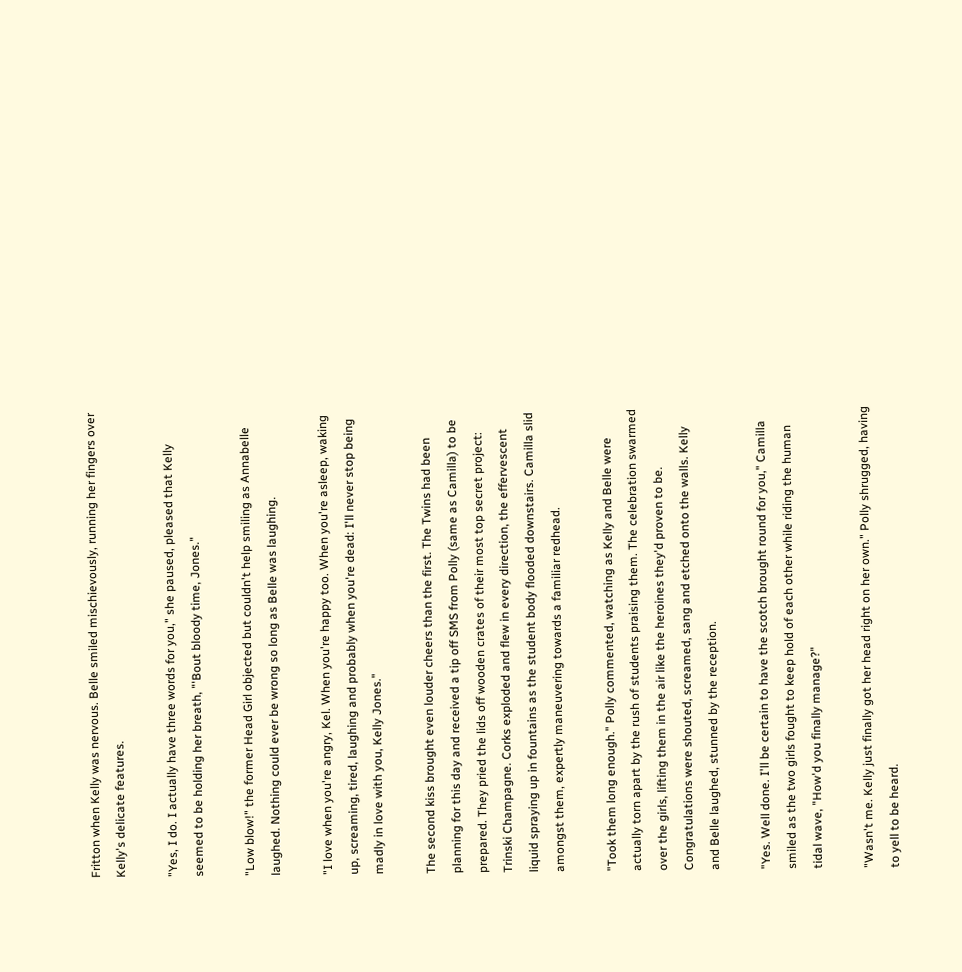Fritton when Kelly was nervous. Belle smiled mischievously, running her fingers over Kelly's delicate features.

"Yes, I do. I actually have three words for you," she paused, pleased that Kelly seemed to be holding her breath, "'Bout bloody time, Jones."

"Low blow!" the former Head Girl objected but couldn't help smiling as Annabelle laughed. Nothing could ever be wrong so long as Belle was laughing.

"I love when you're angry, Kel. When you're happy too. When you're asleep, waking up, screaming, tired, laughing and probably when you're dead: I'll never stop being madly in love with you, Kelly Jones."

The second kiss brought even louder cheers than the first. The Twins had been planning for this day and received a tip off SMS from Polly (same as Camilla) to be prepared. They pried the lids off wooden crates of their most top secret project: Trinski Champagne. Corks exploded and flew in every direction, the effervescent liquid spraying up in fountains as the student body flooded downstairs. Camilla slid amongst them, expertly maneuvering towards a familiar redhead.

"Took them long enough." Polly commented, watching as Kelly and Belle were actually torn apart by the rush of students praising them. The celebration swarmed over the girls, lifting them in the air like the heroines they'd proven to be. Congratulations were shouted, screamed, sang and etched onto the walls. Kelly and Belle laughed, stunned by the reception.

"Yes. Well done. I'll be certain to have the scotch brought round for you," Camilla smiled as the two girls fought to keep hold of each other while riding the human tidal wave, "How'd you finally manage?"

"Wasn't me. Kelly just finally got her head right on her own." Polly shrugged, having to yell to be heard.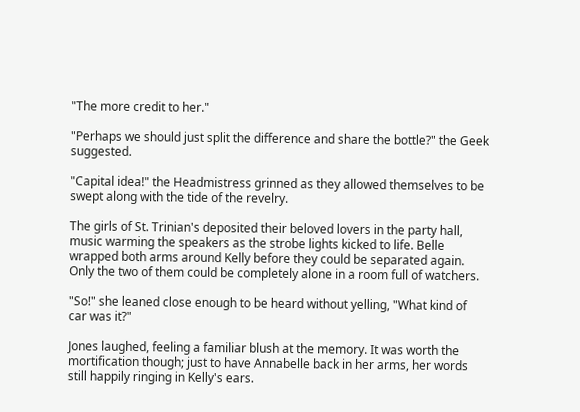"The more credit to her."

"Perhaps we should just split the difference and share the bottle?" the Geek suggested.

"Capital idea!" the Headmistress grinned as they allowed themselves to be swept along with the tide of the revelry.

The girls of St. Trinian's deposited their beloved lovers in the party hall, music warming the speakers as the strobe lights kicked to life. Belle wrapped both arms around Kelly before they could be separated again. Only the two of them could be completely alone in a room full of watchers.

"So!" she leaned close enough to be heard without yelling, "What kind of car was it?"

Jones laughed, feeling a familiar blush at the memory. It was worth the mortification though; just to have Annabelle back in her arms, her words still happily ringing in Kelly's ears.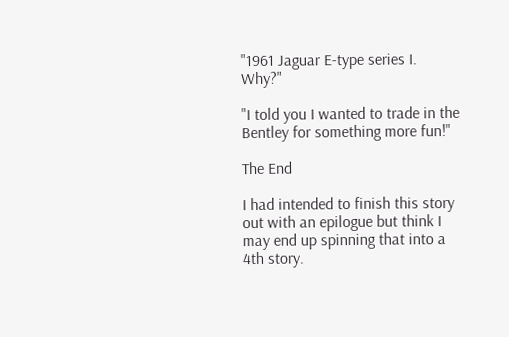"1961 Jaguar E-type series I. Why?"

"I told you I wanted to trade in the Bentley for something more fun!"

The End

I had intended to finish this story out with an epilogue but think I may end up spinning that into a 4th story.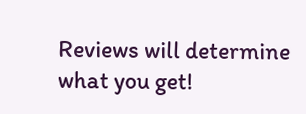Reviews will determine what you get!